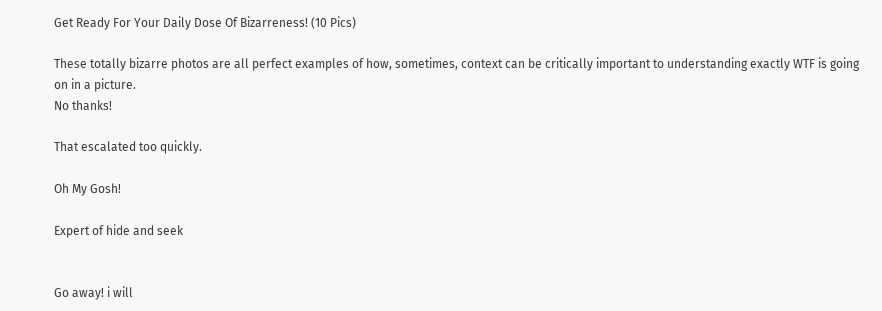Get Ready For Your Daily Dose Of Bizarreness! (10 Pics)

These totally bizarre photos are all perfect examples of how, sometimes, context can be critically important to understanding exactly WTF is going on in a picture.
No thanks!

That escalated too quickly.

Oh My Gosh!

Expert of hide and seek


Go away! i will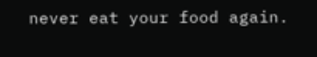never eat your food again.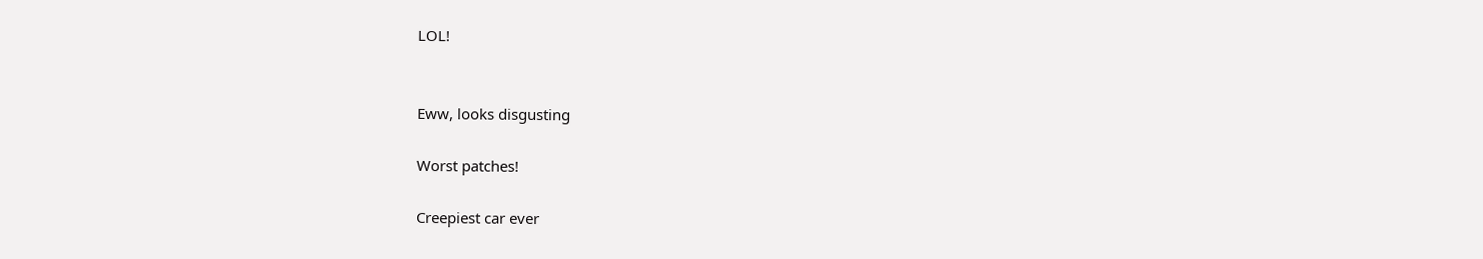LOL!


Eww, looks disgusting

Worst patches!

Creepiest car ever